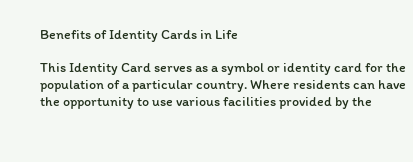Benefits of Identity Cards in Life

This Identity Card serves as a symbol or identity card for the population of a particular country. Where residents can have the opportunity to use various facilities provided by the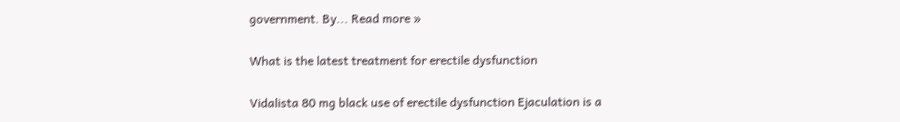government. By... Read more »

What is the latest treatment for erectile dysfunction

Vidalista 80 mg black use of erectile dysfunction Ejaculation is a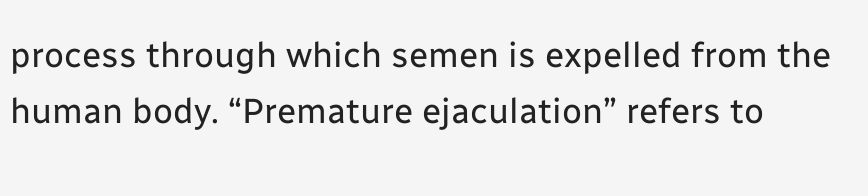process through which semen is expelled from the human body. “Premature ejaculation” refers to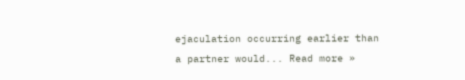ejaculation occurring earlier than a partner would... Read more »